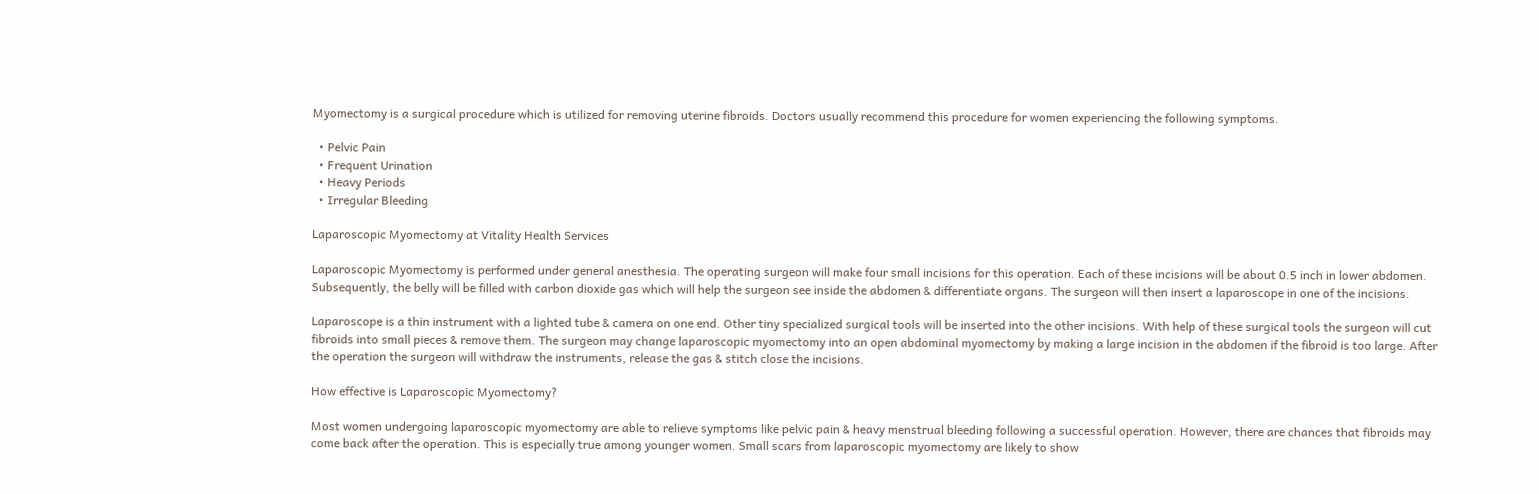Myomectomy is a surgical procedure which is utilized for removing uterine fibroids. Doctors usually recommend this procedure for women experiencing the following symptoms.

  • Pelvic Pain
  • Frequent Urination
  • Heavy Periods
  • Irregular Bleeding

Laparoscopic Myomectomy at Vitality Health Services

Laparoscopic Myomectomy is performed under general anesthesia. The operating surgeon will make four small incisions for this operation. Each of these incisions will be about 0.5 inch in lower abdomen. Subsequently, the belly will be filled with carbon dioxide gas which will help the surgeon see inside the abdomen & differentiate organs. The surgeon will then insert a laparoscope in one of the incisions.

Laparoscope is a thin instrument with a lighted tube & camera on one end. Other tiny specialized surgical tools will be inserted into the other incisions. With help of these surgical tools the surgeon will cut fibroids into small pieces & remove them. The surgeon may change laparoscopic myomectomy into an open abdominal myomectomy by making a large incision in the abdomen if the fibroid is too large. After the operation the surgeon will withdraw the instruments, release the gas & stitch close the incisions.

How effective is Laparoscopic Myomectomy?

Most women undergoing laparoscopic myomectomy are able to relieve symptoms like pelvic pain & heavy menstrual bleeding following a successful operation. However, there are chances that fibroids may come back after the operation. This is especially true among younger women. Small scars from laparoscopic myomectomy are likely to show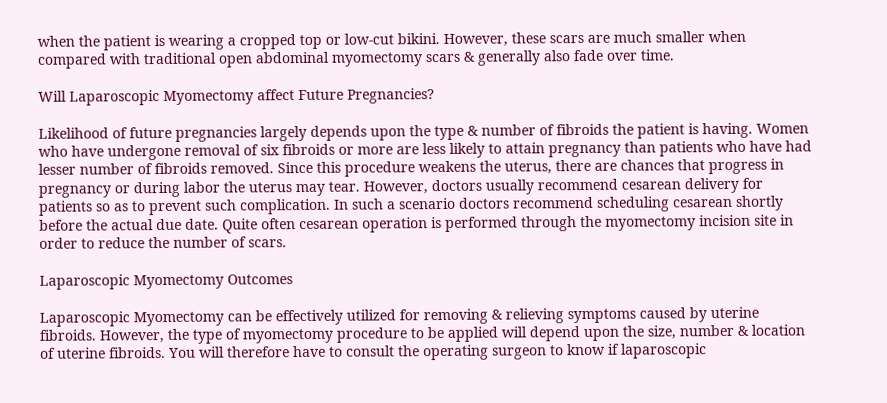when the patient is wearing a cropped top or low-cut bikini. However, these scars are much smaller when compared with traditional open abdominal myomectomy scars & generally also fade over time.

Will Laparoscopic Myomectomy affect Future Pregnancies?

Likelihood of future pregnancies largely depends upon the type & number of fibroids the patient is having. Women who have undergone removal of six fibroids or more are less likely to attain pregnancy than patients who have had lesser number of fibroids removed. Since this procedure weakens the uterus, there are chances that progress in pregnancy or during labor the uterus may tear. However, doctors usually recommend cesarean delivery for patients so as to prevent such complication. In such a scenario doctors recommend scheduling cesarean shortly before the actual due date. Quite often cesarean operation is performed through the myomectomy incision site in order to reduce the number of scars.

Laparoscopic Myomectomy Outcomes

Laparoscopic Myomectomy can be effectively utilized for removing & relieving symptoms caused by uterine fibroids. However, the type of myomectomy procedure to be applied will depend upon the size, number & location of uterine fibroids. You will therefore have to consult the operating surgeon to know if laparoscopic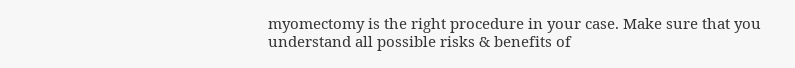myomectomy is the right procedure in your case. Make sure that you understand all possible risks & benefits of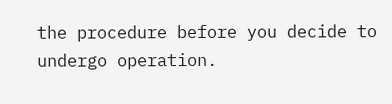the procedure before you decide to undergo operation.